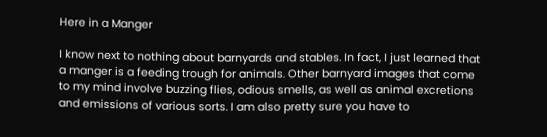Here in a Manger

I know next to nothing about barnyards and stables. In fact, I just learned that a manger is a feeding trough for animals. Other barnyard images that come to my mind involve buzzing flies, odious smells, as well as animal excretions and emissions of various sorts. I am also pretty sure you have to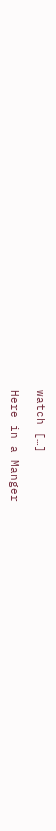watch […]

Here in a Manger